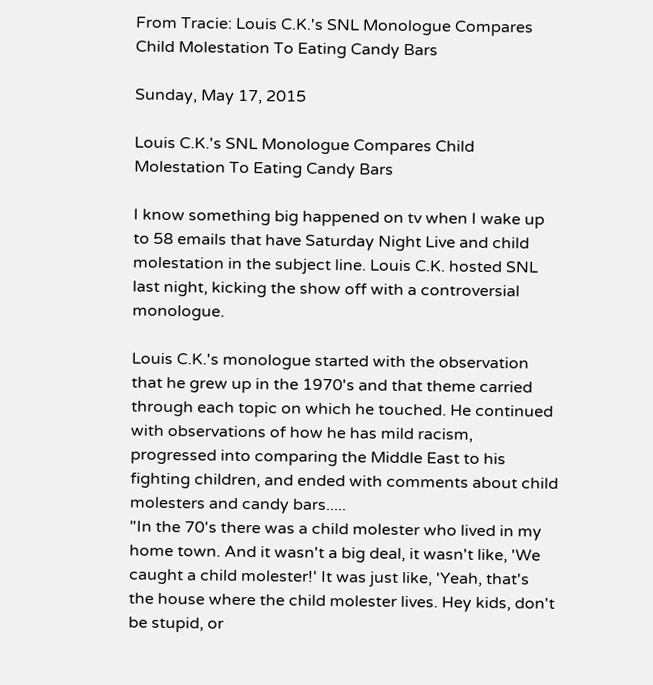From Tracie: Louis C.K.'s SNL Monologue Compares Child Molestation To Eating Candy Bars

Sunday, May 17, 2015

Louis C.K.'s SNL Monologue Compares Child Molestation To Eating Candy Bars

I know something big happened on tv when I wake up to 58 emails that have Saturday Night Live and child molestation in the subject line. Louis C.K. hosted SNL last night, kicking the show off with a controversial monologue.

Louis C.K.'s monologue started with the observation that he grew up in the 1970's and that theme carried through each topic on which he touched. He continued with observations of how he has mild racism, progressed into comparing the Middle East to his fighting children, and ended with comments about child molesters and candy bars.....
"In the 70's there was a child molester who lived in my home town. And it wasn't a big deal, it wasn't like, 'We caught a child molester!' It was just like, 'Yeah, that's the house where the child molester lives. Hey kids, don't be stupid, or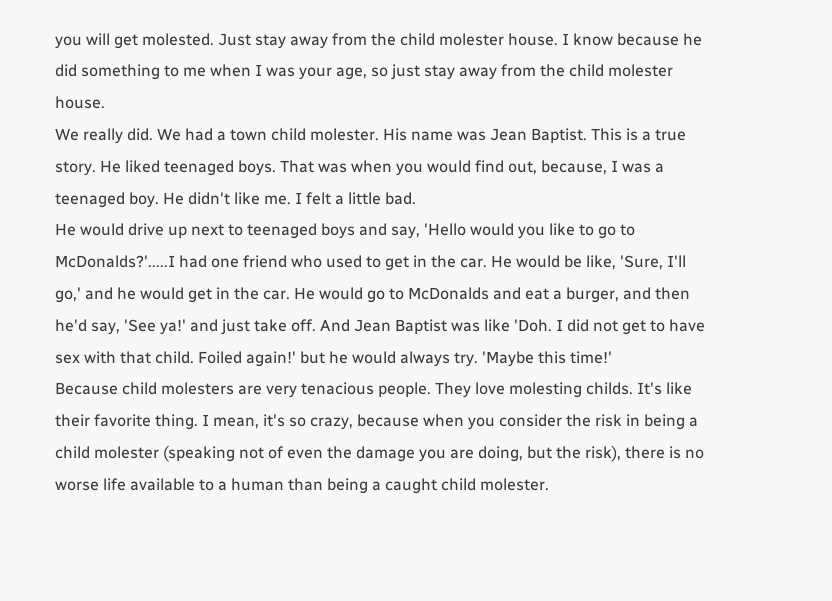you will get molested. Just stay away from the child molester house. I know because he did something to me when I was your age, so just stay away from the child molester house.
We really did. We had a town child molester. His name was Jean Baptist. This is a true story. He liked teenaged boys. That was when you would find out, because, I was a teenaged boy. He didn't like me. I felt a little bad.
He would drive up next to teenaged boys and say, 'Hello would you like to go to McDonalds?'.....I had one friend who used to get in the car. He would be like, 'Sure, I'll go,' and he would get in the car. He would go to McDonalds and eat a burger, and then he'd say, 'See ya!' and just take off. And Jean Baptist was like 'Doh. I did not get to have sex with that child. Foiled again!' but he would always try. 'Maybe this time!'
Because child molesters are very tenacious people. They love molesting childs. It's like their favorite thing. I mean, it's so crazy, because when you consider the risk in being a child molester (speaking not of even the damage you are doing, but the risk), there is no worse life available to a human than being a caught child molester.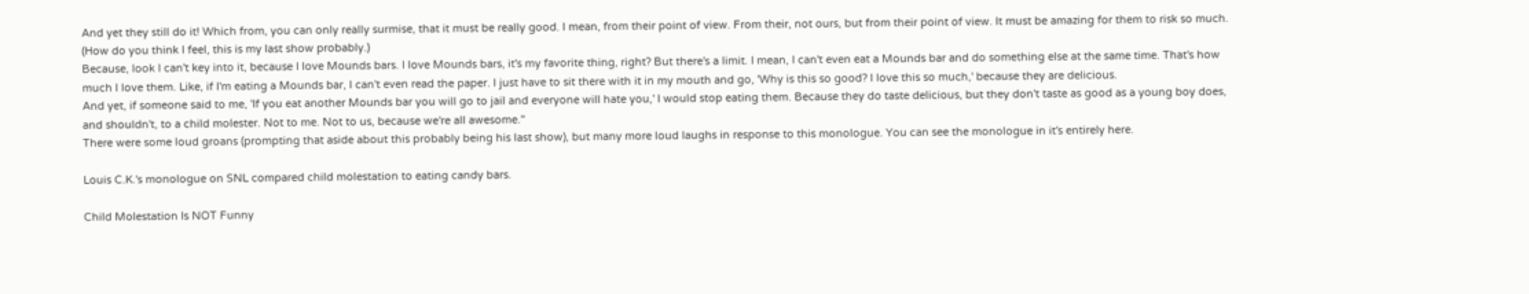And yet they still do it! Which from, you can only really surmise, that it must be really good. I mean, from their point of view. From their, not ours, but from their point of view. It must be amazing for them to risk so much. (How do you think I feel, this is my last show probably.)
Because, look I can't key into it, because I love Mounds bars. I love Mounds bars, it's my favorite thing, right? But there's a limit. I mean, I can't even eat a Mounds bar and do something else at the same time. That's how much I love them. Like, if I'm eating a Mounds bar, I can't even read the paper. I just have to sit there with it in my mouth and go, 'Why is this so good? I love this so much,' because they are delicious.
And yet, if someone said to me, 'If you eat another Mounds bar you will go to jail and everyone will hate you,' I would stop eating them. Because they do taste delicious, but they don't taste as good as a young boy does, and shouldn't, to a child molester. Not to me. Not to us, because we're all awesome."
There were some loud groans (prompting that aside about this probably being his last show), but many more loud laughs in response to this monologue. You can see the monologue in it's entirely here.

Louis C.K.'s monologue on SNL compared child molestation to eating candy bars.

Child Molestation Is NOT Funny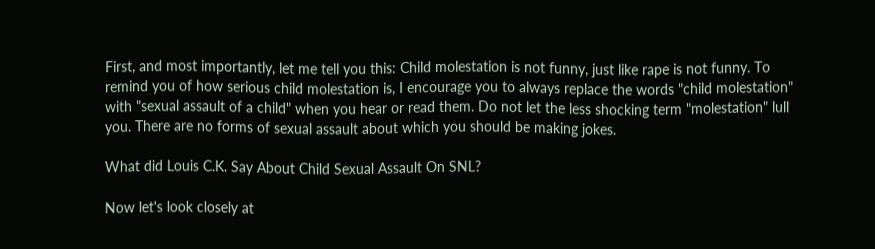First, and most importantly, let me tell you this: Child molestation is not funny, just like rape is not funny. To remind you of how serious child molestation is, I encourage you to always replace the words "child molestation" with "sexual assault of a child" when you hear or read them. Do not let the less shocking term "molestation" lull you. There are no forms of sexual assault about which you should be making jokes.

What did Louis C.K. Say About Child Sexual Assault On SNL?

Now let's look closely at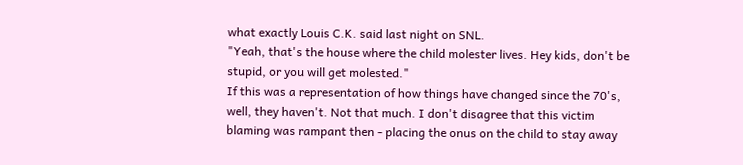what exactly Louis C.K. said last night on SNL.
"Yeah, that's the house where the child molester lives. Hey kids, don't be stupid, or you will get molested."
If this was a representation of how things have changed since the 70's, well, they haven't. Not that much. I don't disagree that this victim blaming was rampant then - placing the onus on the child to stay away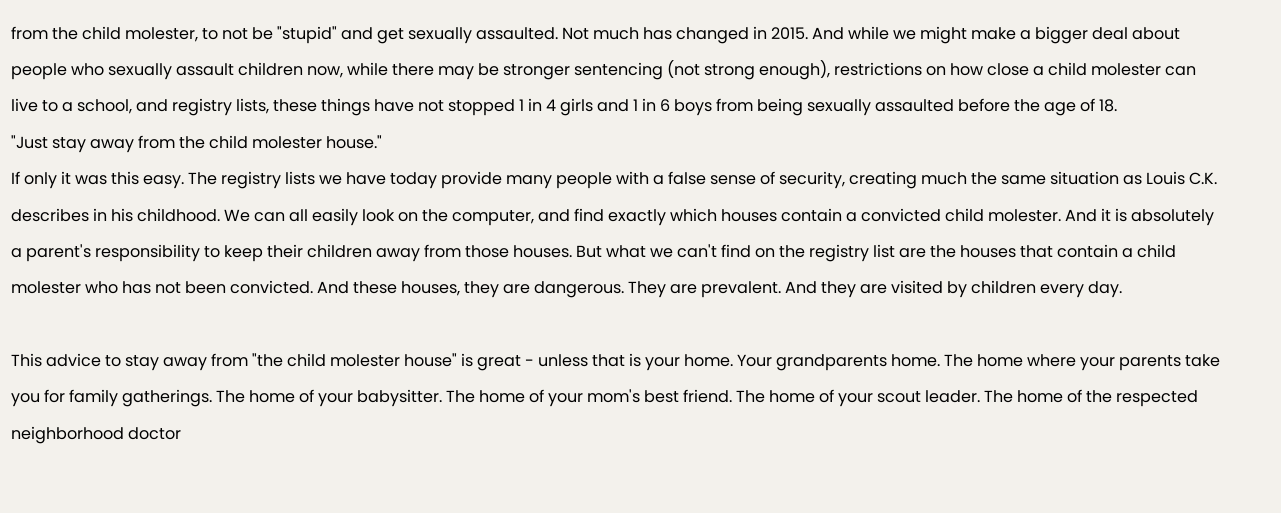from the child molester, to not be "stupid" and get sexually assaulted. Not much has changed in 2015. And while we might make a bigger deal about people who sexually assault children now, while there may be stronger sentencing (not strong enough), restrictions on how close a child molester can live to a school, and registry lists, these things have not stopped 1 in 4 girls and 1 in 6 boys from being sexually assaulted before the age of 18.
"Just stay away from the child molester house."
If only it was this easy. The registry lists we have today provide many people with a false sense of security, creating much the same situation as Louis C.K. describes in his childhood. We can all easily look on the computer, and find exactly which houses contain a convicted child molester. And it is absolutely a parent's responsibility to keep their children away from those houses. But what we can't find on the registry list are the houses that contain a child molester who has not been convicted. And these houses, they are dangerous. They are prevalent. And they are visited by children every day.

This advice to stay away from "the child molester house" is great - unless that is your home. Your grandparents home. The home where your parents take you for family gatherings. The home of your babysitter. The home of your mom's best friend. The home of your scout leader. The home of the respected neighborhood doctor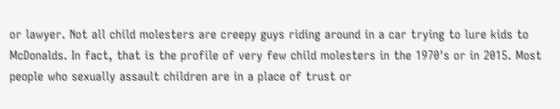or lawyer. Not all child molesters are creepy guys riding around in a car trying to lure kids to McDonalds. In fact, that is the profile of very few child molesters in the 1970's or in 2015. Most people who sexually assault children are in a place of trust or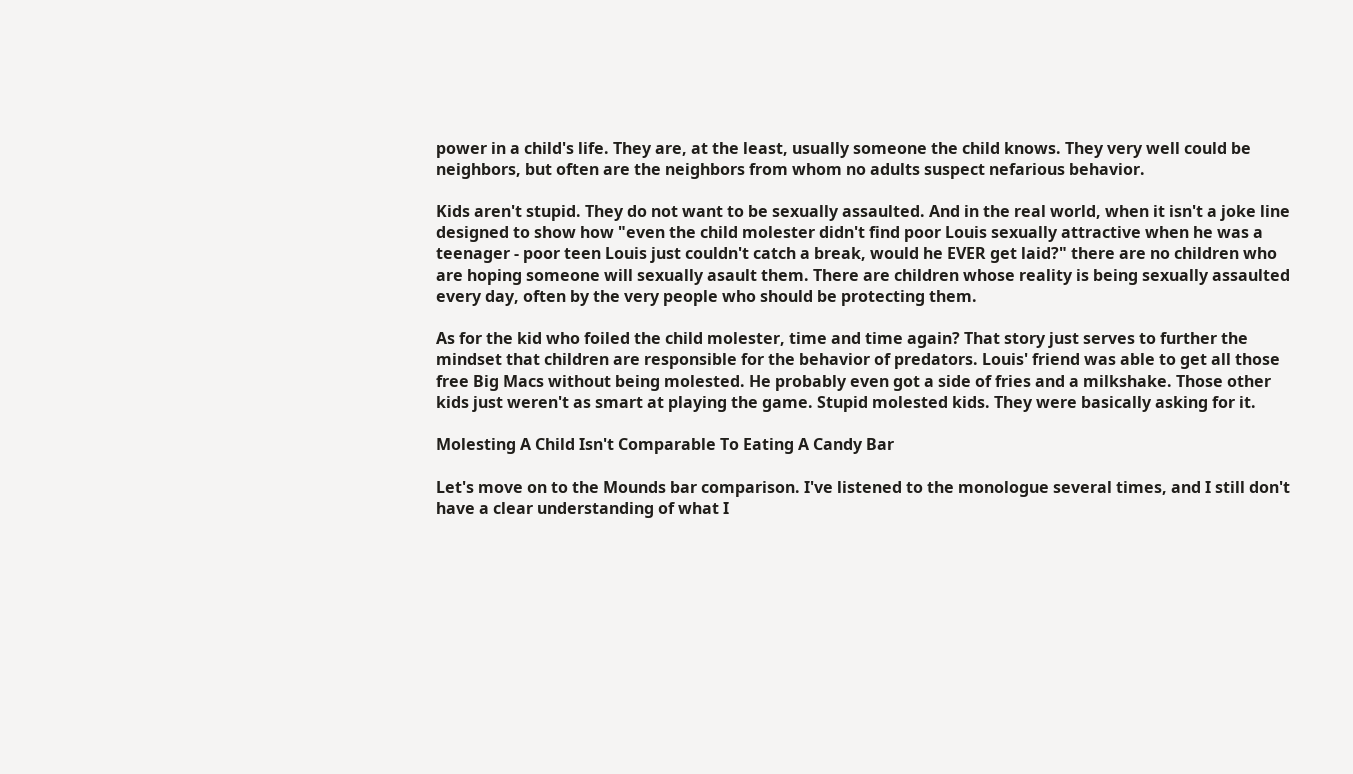power in a child's life. They are, at the least, usually someone the child knows. They very well could be neighbors, but often are the neighbors from whom no adults suspect nefarious behavior.

Kids aren't stupid. They do not want to be sexually assaulted. And in the real world, when it isn't a joke line designed to show how "even the child molester didn't find poor Louis sexually attractive when he was a teenager - poor teen Louis just couldn't catch a break, would he EVER get laid?" there are no children who are hoping someone will sexually asault them. There are children whose reality is being sexually assaulted every day, often by the very people who should be protecting them.

As for the kid who foiled the child molester, time and time again? That story just serves to further the mindset that children are responsible for the behavior of predators. Louis' friend was able to get all those free Big Macs without being molested. He probably even got a side of fries and a milkshake. Those other kids just weren't as smart at playing the game. Stupid molested kids. They were basically asking for it.

Molesting A Child Isn't Comparable To Eating A Candy Bar

Let's move on to the Mounds bar comparison. I've listened to the monologue several times, and I still don't have a clear understanding of what I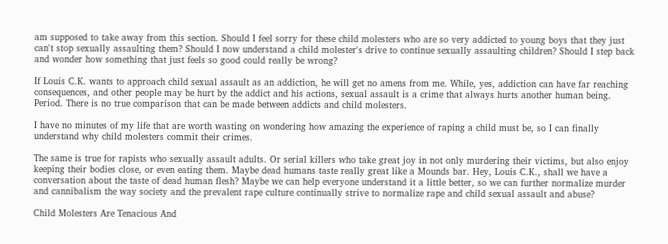am supposed to take away from this section. Should I feel sorry for these child molesters who are so very addicted to young boys that they just can't stop sexually assaulting them? Should I now understand a child molester's drive to continue sexually assaulting children? Should I step back and wonder how something that just feels so good could really be wrong?

If Louis C.K. wants to approach child sexual assault as an addiction, he will get no amens from me. While, yes, addiction can have far reaching consequences, and other people may be hurt by the addict and his actions, sexual assault is a crime that always hurts another human being. Period. There is no true comparison that can be made between addicts and child molesters.

I have no minutes of my life that are worth wasting on wondering how amazing the experience of raping a child must be, so I can finally understand why child molesters commit their crimes.

The same is true for rapists who sexually assault adults. Or serial killers who take great joy in not only murdering their victims, but also enjoy keeping their bodies close, or even eating them. Maybe dead humans taste really great like a Mounds bar. Hey, Louis C.K., shall we have a conversation about the taste of dead human flesh? Maybe we can help everyone understand it a little better, so we can further normalize murder and cannibalism the way society and the prevalent rape culture continually strive to normalize rape and child sexual assault and abuse?

Child Molesters Are Tenacious And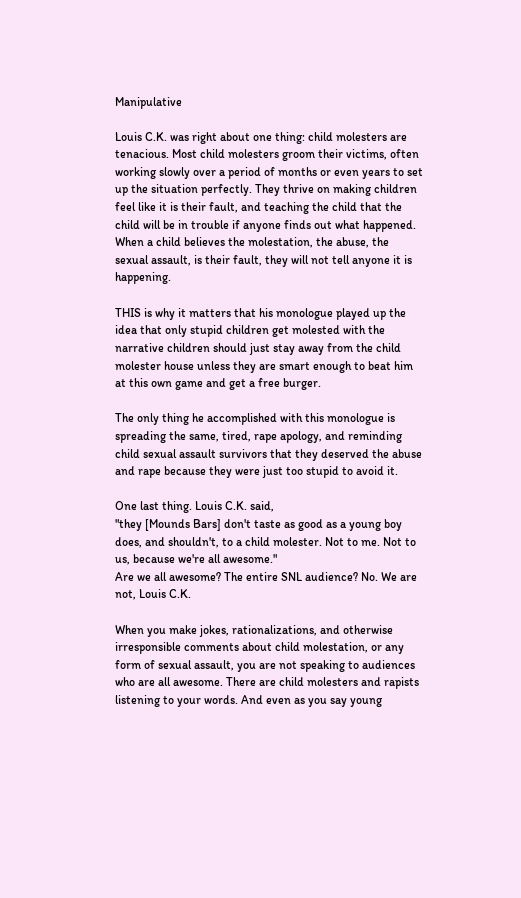Manipulative

Louis C.K. was right about one thing: child molesters are tenacious. Most child molesters groom their victims, often working slowly over a period of months or even years to set up the situation perfectly. They thrive on making children feel like it is their fault, and teaching the child that the child will be in trouble if anyone finds out what happened. When a child believes the molestation, the abuse, the sexual assault, is their fault, they will not tell anyone it is happening.

THIS is why it matters that his monologue played up the idea that only stupid children get molested with the narrative children should just stay away from the child molester house unless they are smart enough to beat him at this own game and get a free burger.

The only thing he accomplished with this monologue is spreading the same, tired, rape apology, and reminding child sexual assault survivors that they deserved the abuse and rape because they were just too stupid to avoid it.

One last thing. Louis C.K. said,
"they [Mounds Bars] don't taste as good as a young boy does, and shouldn't, to a child molester. Not to me. Not to us, because we're all awesome."
Are we all awesome? The entire SNL audience? No. We are not, Louis C.K.

When you make jokes, rationalizations, and otherwise irresponsible comments about child molestation, or any form of sexual assault, you are not speaking to audiences who are all awesome. There are child molesters and rapists listening to your words. And even as you say young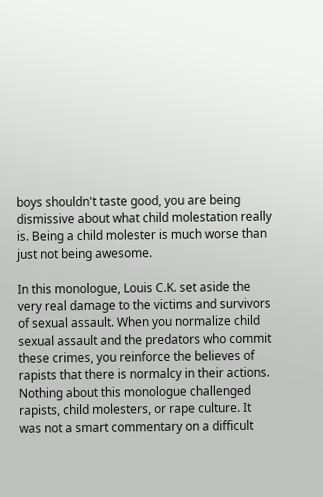boys shouldn't taste good, you are being dismissive about what child molestation really is. Being a child molester is much worse than just not being awesome.

In this monologue, Louis C.K. set aside the very real damage to the victims and survivors of sexual assault. When you normalize child sexual assault and the predators who commit these crimes, you reinforce the believes of rapists that there is normalcy in their actions. Nothing about this monologue challenged rapists, child molesters, or rape culture. It was not a smart commentary on a difficult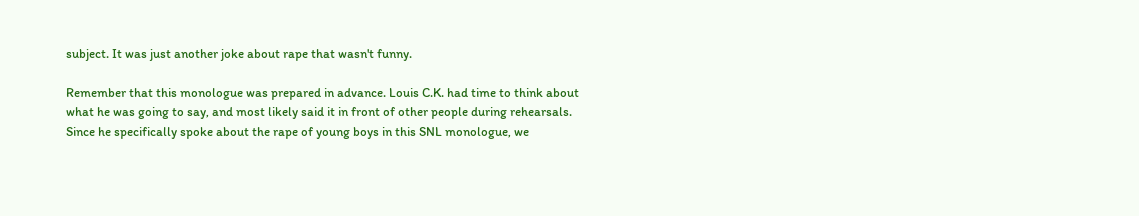subject. It was just another joke about rape that wasn't funny.

Remember that this monologue was prepared in advance. Louis C.K. had time to think about what he was going to say, and most likely said it in front of other people during rehearsals. Since he specifically spoke about the rape of young boys in this SNL monologue, we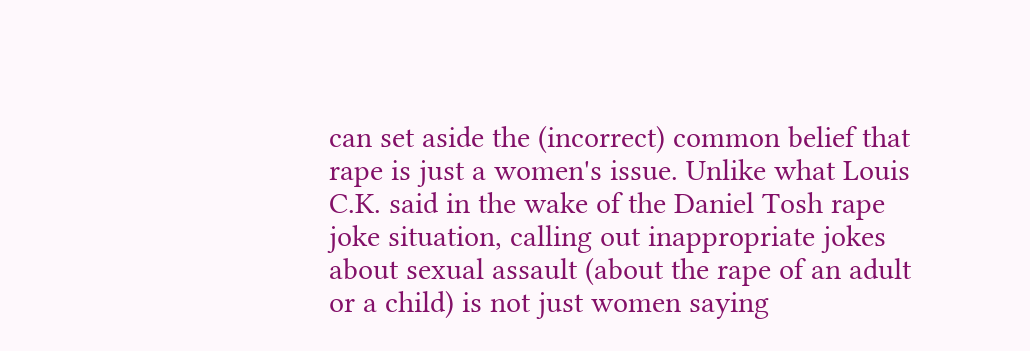can set aside the (incorrect) common belief that rape is just a women's issue. Unlike what Louis C.K. said in the wake of the Daniel Tosh rape joke situation, calling out inappropriate jokes about sexual assault (about the rape of an adult or a child) is not just women saying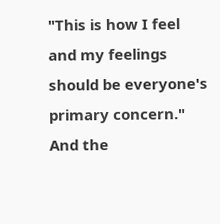"This is how I feel and my feelings should be everyone's primary concern." And the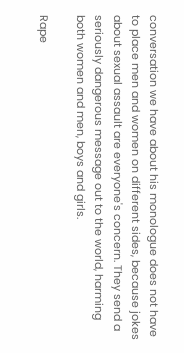conversation we have about his monologue does not have to place men and women on different sides, because jokes about sexual assault are everyone's concern. They send a seriously dangerous message out to the world, harming both women and men, boys and girls.

Rape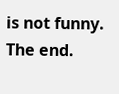is not funny. The end.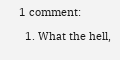1 comment:

  1. What the hell,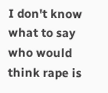I don't know what to say who would think rape is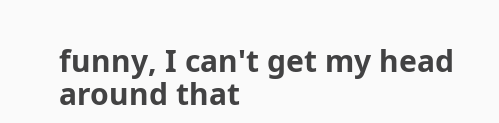funny, I can't get my head around that